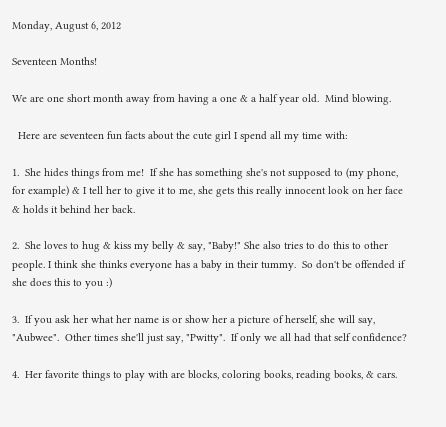Monday, August 6, 2012

Seventeen Months!

We are one short month away from having a one & a half year old.  Mind blowing.

  Here are seventeen fun facts about the cute girl I spend all my time with:

1.  She hides things from me!  If she has something she's not supposed to (my phone, for example) & I tell her to give it to me, she gets this really innocent look on her face & holds it behind her back.

2.  She loves to hug & kiss my belly & say, "Baby!" She also tries to do this to other people. I think she thinks everyone has a baby in their tummy.  So don't be offended if she does this to you :)

3.  If you ask her what her name is or show her a picture of herself, she will say, "Aubwee".  Other times she'll just say, "Pwitty".  If only we all had that self confidence?

4.  Her favorite things to play with are blocks, coloring books, reading books, & cars.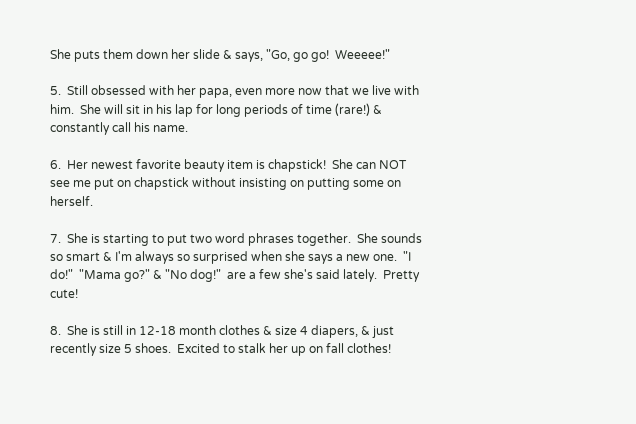She puts them down her slide & says, "Go, go go!  Weeeee!"

5.  Still obsessed with her papa, even more now that we live with him.  She will sit in his lap for long periods of time (rare!) & constantly call his name.

6.  Her newest favorite beauty item is chapstick!  She can NOT see me put on chapstick without insisting on putting some on herself.

7.  She is starting to put two word phrases together.  She sounds so smart & I'm always so surprised when she says a new one.  "I do!"  "Mama go?" & "No dog!"  are a few she's said lately.  Pretty cute!

8.  She is still in 12-18 month clothes & size 4 diapers, & just recently size 5 shoes.  Excited to stalk her up on fall clothes!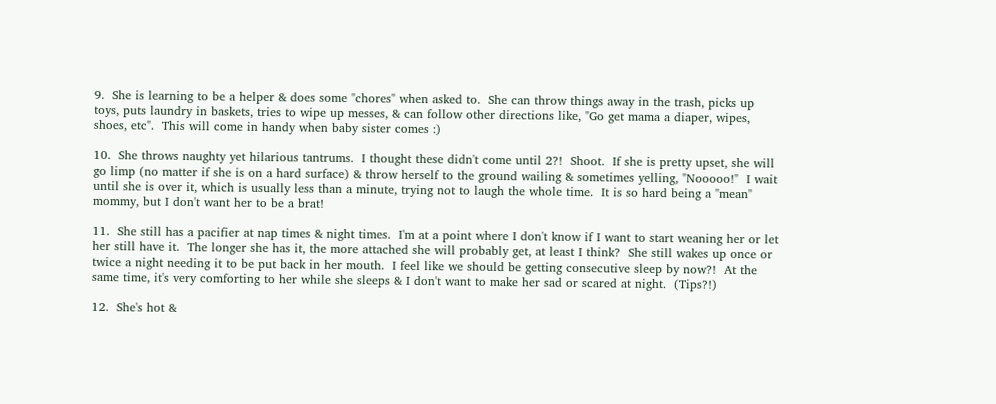9.  She is learning to be a helper & does some "chores" when asked to.  She can throw things away in the trash, picks up toys, puts laundry in baskets, tries to wipe up messes, & can follow other directions like, "Go get mama a diaper, wipes, shoes, etc".  This will come in handy when baby sister comes :)

10.  She throws naughty yet hilarious tantrums.  I thought these didn't come until 2?!  Shoot.  If she is pretty upset, she will go limp (no matter if she is on a hard surface) & throw herself to the ground wailing & sometimes yelling, "Nooooo!"  I wait until she is over it, which is usually less than a minute, trying not to laugh the whole time.  It is so hard being a "mean" mommy, but I don't want her to be a brat!

11.  She still has a pacifier at nap times & night times.  I'm at a point where I don't know if I want to start weaning her or let her still have it.  The longer she has it, the more attached she will probably get, at least I think?  She still wakes up once or twice a night needing it to be put back in her mouth.  I feel like we should be getting consecutive sleep by now?!  At the same time, it's very comforting to her while she sleeps & I don't want to make her sad or scared at night.  (Tips?!)

12.  She's hot &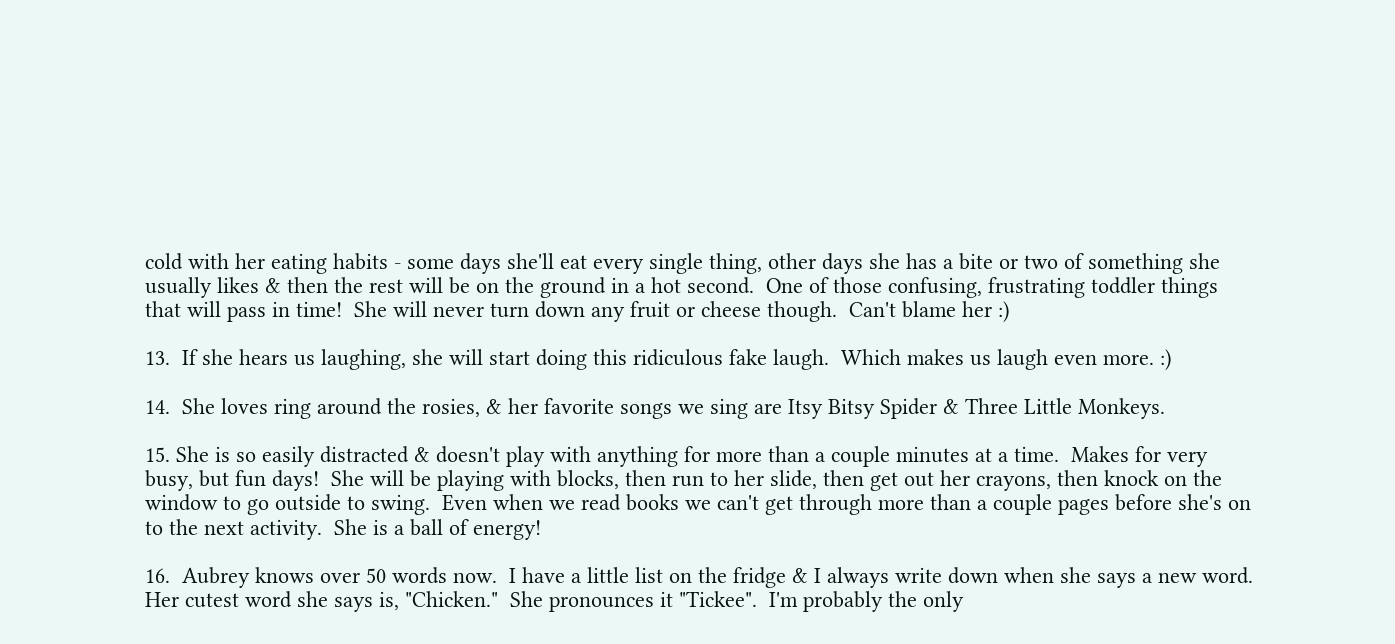cold with her eating habits - some days she'll eat every single thing, other days she has a bite or two of something she usually likes & then the rest will be on the ground in a hot second.  One of those confusing, frustrating toddler things that will pass in time!  She will never turn down any fruit or cheese though.  Can't blame her :)

13.  If she hears us laughing, she will start doing this ridiculous fake laugh.  Which makes us laugh even more. :)

14.  She loves ring around the rosies, & her favorite songs we sing are Itsy Bitsy Spider & Three Little Monkeys.

15. She is so easily distracted & doesn't play with anything for more than a couple minutes at a time.  Makes for very busy, but fun days!  She will be playing with blocks, then run to her slide, then get out her crayons, then knock on the window to go outside to swing.  Even when we read books we can't get through more than a couple pages before she's on to the next activity.  She is a ball of energy!

16.  Aubrey knows over 50 words now.  I have a little list on the fridge & I always write down when she says a new word. Her cutest word she says is, "Chicken."  She pronounces it "Tickee".  I'm probably the only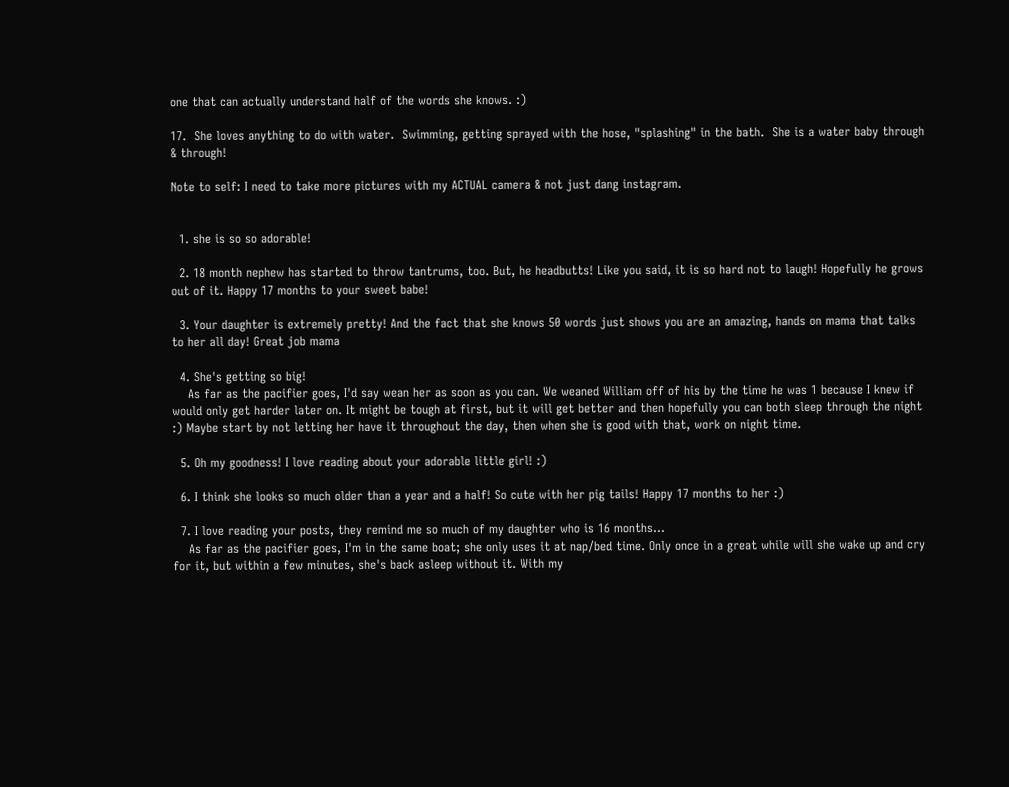one that can actually understand half of the words she knows. :)

17.  She loves anything to do with water.  Swimming, getting sprayed with the hose, "splashing" in the bath.  She is a water baby through & through!

Note to self: I need to take more pictures with my ACTUAL camera & not just dang instagram.


  1. she is so so adorable!

  2. 18 month nephew has started to throw tantrums, too. But, he headbutts! Like you said, it is so hard not to laugh! Hopefully he grows out of it. Happy 17 months to your sweet babe!

  3. Your daughter is extremely pretty! And the fact that she knows 50 words just shows you are an amazing, hands on mama that talks to her all day! Great job mama

  4. She's getting so big!
    As far as the pacifier goes, I'd say wean her as soon as you can. We weaned William off of his by the time he was 1 because I knew if would only get harder later on. It might be tough at first, but it will get better and then hopefully you can both sleep through the night :) Maybe start by not letting her have it throughout the day, then when she is good with that, work on night time.

  5. Oh my goodness! I love reading about your adorable little girl! :)

  6. I think she looks so much older than a year and a half! So cute with her pig tails! Happy 17 months to her :)

  7. I love reading your posts, they remind me so much of my daughter who is 16 months...
    As far as the pacifier goes, I'm in the same boat; she only uses it at nap/bed time. Only once in a great while will she wake up and cry for it, but within a few minutes, she's back asleep without it. With my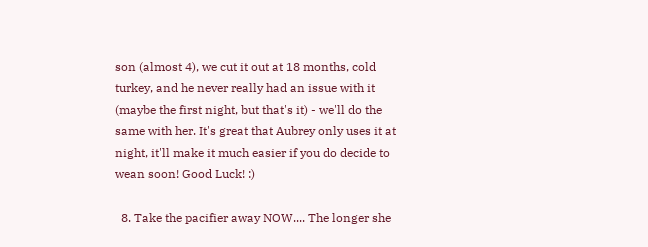son (almost 4), we cut it out at 18 months, cold turkey, and he never really had an issue with it (maybe the first night, but that's it) - we'll do the same with her. It's great that Aubrey only uses it at night, it'll make it much easier if you do decide to wean soon! Good Luck! :)

  8. Take the pacifier away NOW.... The longer she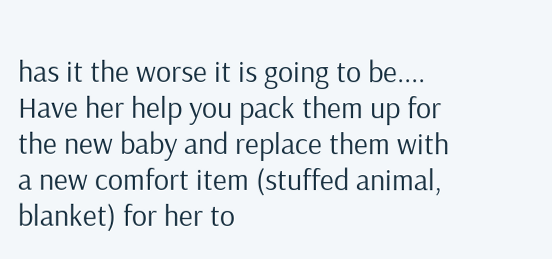has it the worse it is going to be.... Have her help you pack them up for the new baby and replace them with a new comfort item (stuffed animal, blanket) for her to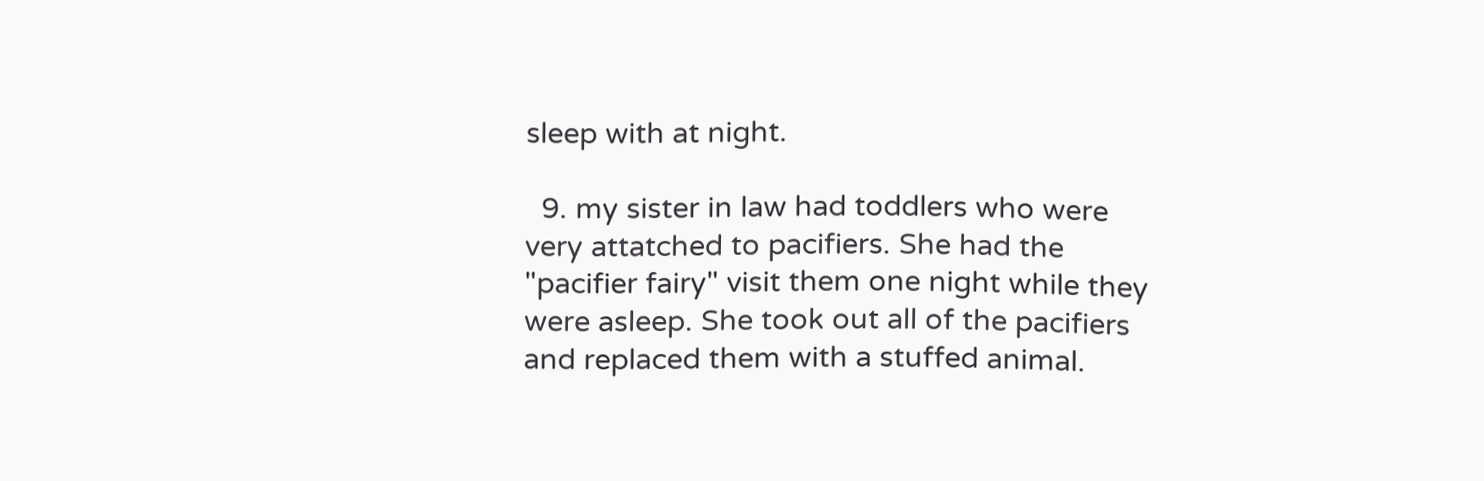sleep with at night.

  9. my sister in law had toddlers who were very attatched to pacifiers. She had the "pacifier fairy" visit them one night while they were asleep. She took out all of the pacifiers and replaced them with a stuffed animal.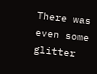There was even some glitter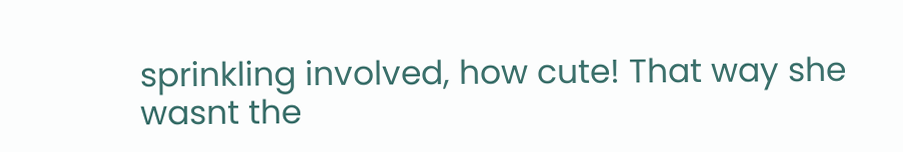sprinkling involved, how cute! That way she wasnt the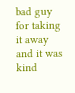bad guy for taking it away and it was kind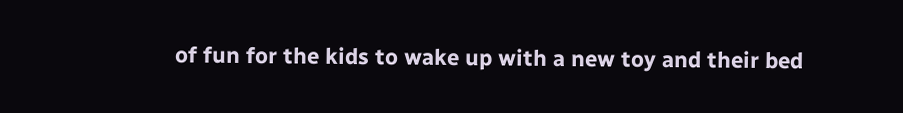of fun for the kids to wake up with a new toy and their bed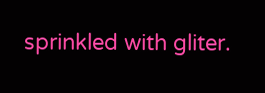sprinkled with gliter.